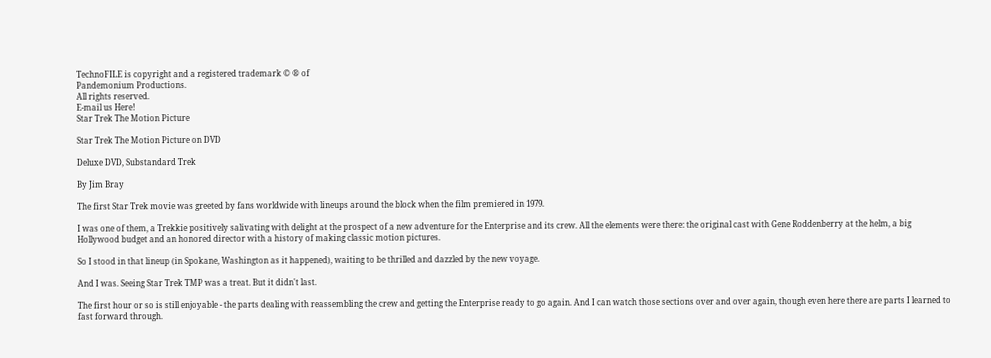TechnoFILE is copyright and a registered trademark © ® of
Pandemonium Productions.
All rights reserved.
E-mail us Here!
Star Trek The Motion Picture

Star Trek The Motion Picture on DVD

Deluxe DVD, Substandard Trek

By Jim Bray

The first Star Trek movie was greeted by fans worldwide with lineups around the block when the film premiered in 1979.

I was one of them, a Trekkie positively salivating with delight at the prospect of a new adventure for the Enterprise and its crew. All the elements were there: the original cast with Gene Roddenberry at the helm, a big Hollywood budget and an honored director with a history of making classic motion pictures.

So I stood in that lineup (in Spokane, Washington as it happened), waiting to be thrilled and dazzled by the new voyage.

And I was. Seeing Star Trek TMP was a treat. But it didn't last.

The first hour or so is still enjoyable - the parts dealing with reassembling the crew and getting the Enterprise ready to go again. And I can watch those sections over and over again, though even here there are parts I learned to fast forward through.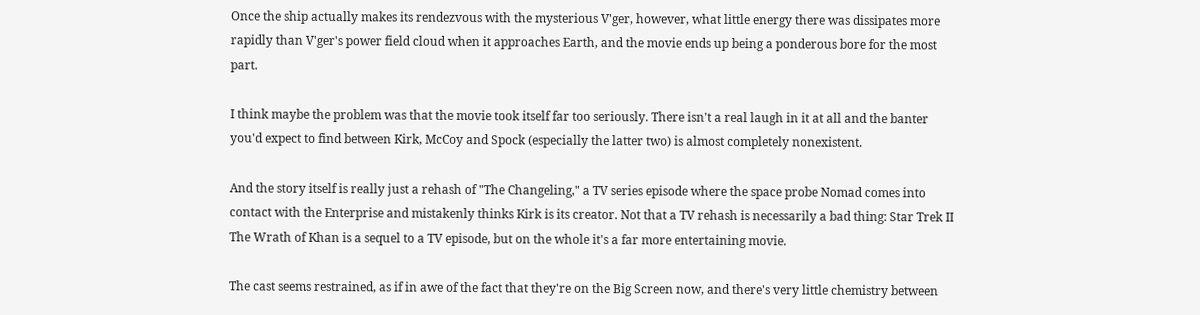Once the ship actually makes its rendezvous with the mysterious V'ger, however, what little energy there was dissipates more rapidly than V'ger's power field cloud when it approaches Earth, and the movie ends up being a ponderous bore for the most part.

I think maybe the problem was that the movie took itself far too seriously. There isn't a real laugh in it at all and the banter you'd expect to find between Kirk, McCoy and Spock (especially the latter two) is almost completely nonexistent.

And the story itself is really just a rehash of "The Changeling," a TV series episode where the space probe Nomad comes into contact with the Enterprise and mistakenly thinks Kirk is its creator. Not that a TV rehash is necessarily a bad thing: Star Trek II The Wrath of Khan is a sequel to a TV episode, but on the whole it's a far more entertaining movie.

The cast seems restrained, as if in awe of the fact that they're on the Big Screen now, and there's very little chemistry between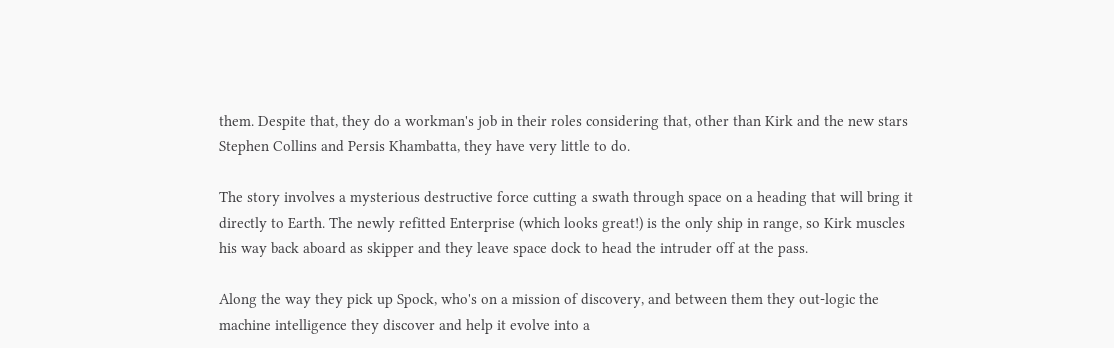them. Despite that, they do a workman's job in their roles considering that, other than Kirk and the new stars Stephen Collins and Persis Khambatta, they have very little to do.

The story involves a mysterious destructive force cutting a swath through space on a heading that will bring it directly to Earth. The newly refitted Enterprise (which looks great!) is the only ship in range, so Kirk muscles his way back aboard as skipper and they leave space dock to head the intruder off at the pass.

Along the way they pick up Spock, who's on a mission of discovery, and between them they out-logic the machine intelligence they discover and help it evolve into a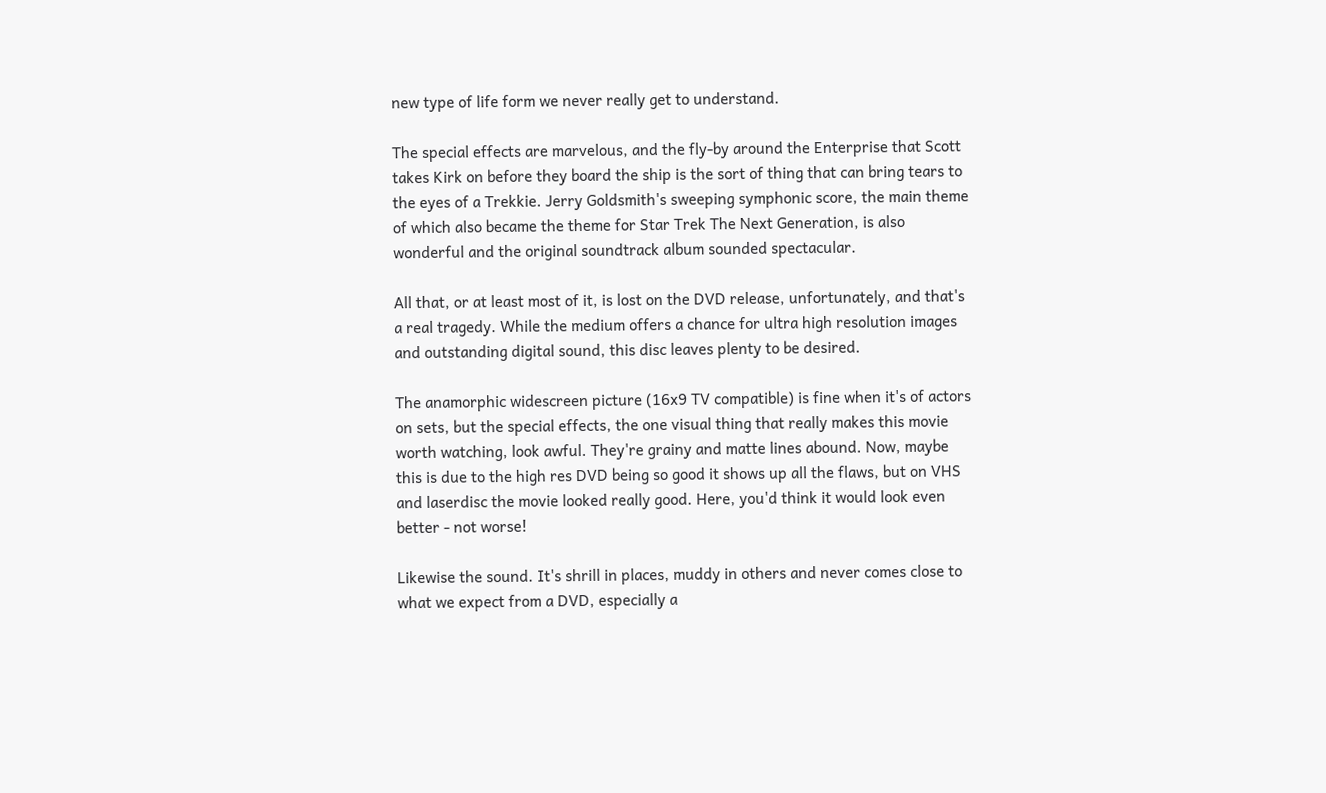new type of life form we never really get to understand.

The special effects are marvelous, and the fly-by around the Enterprise that Scott takes Kirk on before they board the ship is the sort of thing that can bring tears to the eyes of a Trekkie. Jerry Goldsmith's sweeping symphonic score, the main theme of which also became the theme for Star Trek The Next Generation, is also wonderful and the original soundtrack album sounded spectacular.

All that, or at least most of it, is lost on the DVD release, unfortunately, and that's a real tragedy. While the medium offers a chance for ultra high resolution images and outstanding digital sound, this disc leaves plenty to be desired.

The anamorphic widescreen picture (16x9 TV compatible) is fine when it's of actors on sets, but the special effects, the one visual thing that really makes this movie worth watching, look awful. They're grainy and matte lines abound. Now, maybe this is due to the high res DVD being so good it shows up all the flaws, but on VHS and laserdisc the movie looked really good. Here, you'd think it would look even better - not worse!

Likewise the sound. It's shrill in places, muddy in others and never comes close to what we expect from a DVD, especially a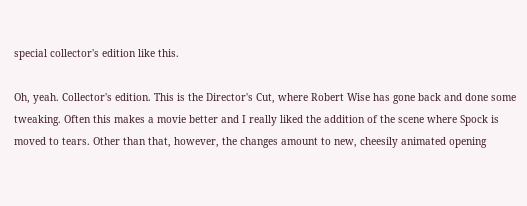special collector's edition like this.

Oh, yeah. Collector's edition. This is the Director's Cut, where Robert Wise has gone back and done some tweaking. Often this makes a movie better and I really liked the addition of the scene where Spock is moved to tears. Other than that, however, the changes amount to new, cheesily animated opening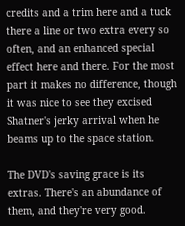credits and a trim here and a tuck there a line or two extra every so often, and an enhanced special effect here and there. For the most part it makes no difference, though it was nice to see they excised Shatner's jerky arrival when he beams up to the space station.

The DVD's saving grace is its extras. There's an abundance of them, and they're very good.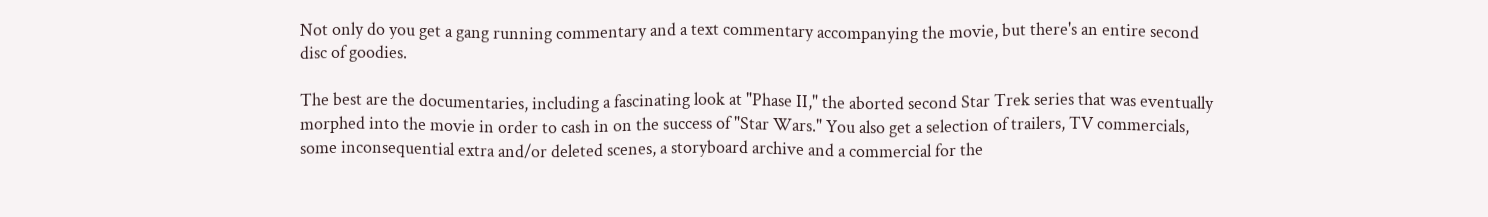Not only do you get a gang running commentary and a text commentary accompanying the movie, but there's an entire second disc of goodies.

The best are the documentaries, including a fascinating look at "Phase II," the aborted second Star Trek series that was eventually morphed into the movie in order to cash in on the success of "Star Wars." You also get a selection of trailers, TV commercials, some inconsequential extra and/or deleted scenes, a storyboard archive and a commercial for the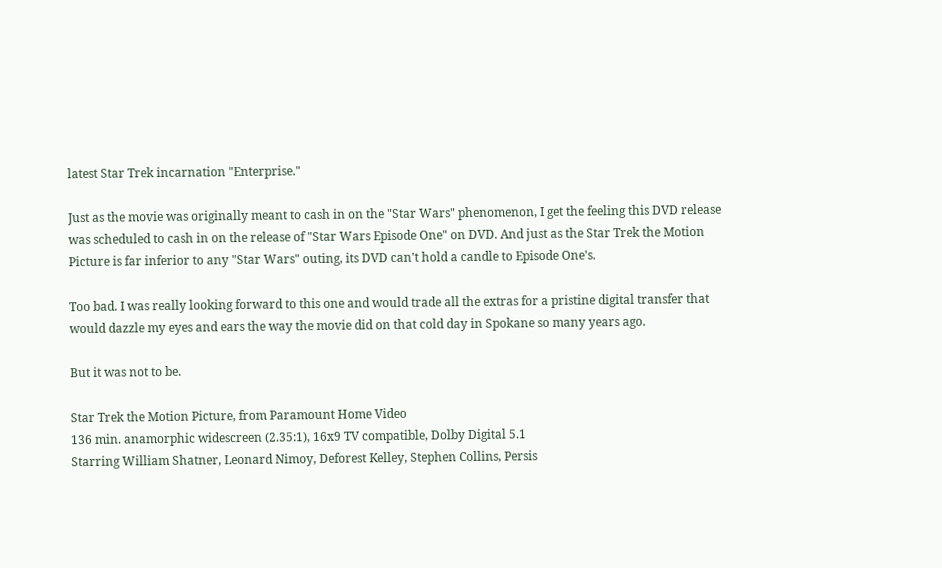latest Star Trek incarnation "Enterprise."

Just as the movie was originally meant to cash in on the "Star Wars" phenomenon, I get the feeling this DVD release was scheduled to cash in on the release of "Star Wars Episode One" on DVD. And just as the Star Trek the Motion Picture is far inferior to any "Star Wars" outing, its DVD can't hold a candle to Episode One's.

Too bad. I was really looking forward to this one and would trade all the extras for a pristine digital transfer that would dazzle my eyes and ears the way the movie did on that cold day in Spokane so many years ago.

But it was not to be.

Star Trek the Motion Picture, from Paramount Home Video
136 min. anamorphic widescreen (2.35:1), 16x9 TV compatible, Dolby Digital 5.1
Starring William Shatner, Leonard Nimoy, Deforest Kelley, Stephen Collins, Persis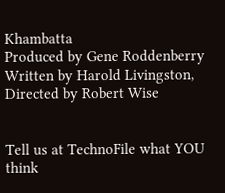Khambatta
Produced by Gene Roddenberry
Written by Harold Livingston, Directed by Robert Wise


Tell us at TechnoFile what YOU think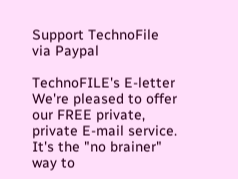Support TechnoFile
via Paypal

TechnoFILE's E-letter
We're pleased to offer
our FREE private,
private E-mail service.
It's the "no brainer"
way to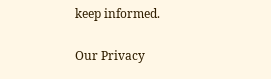keep informed.

Our Privacy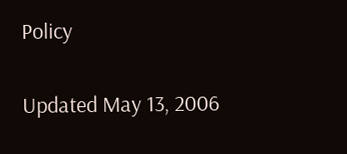Policy

Updated May 13, 2006